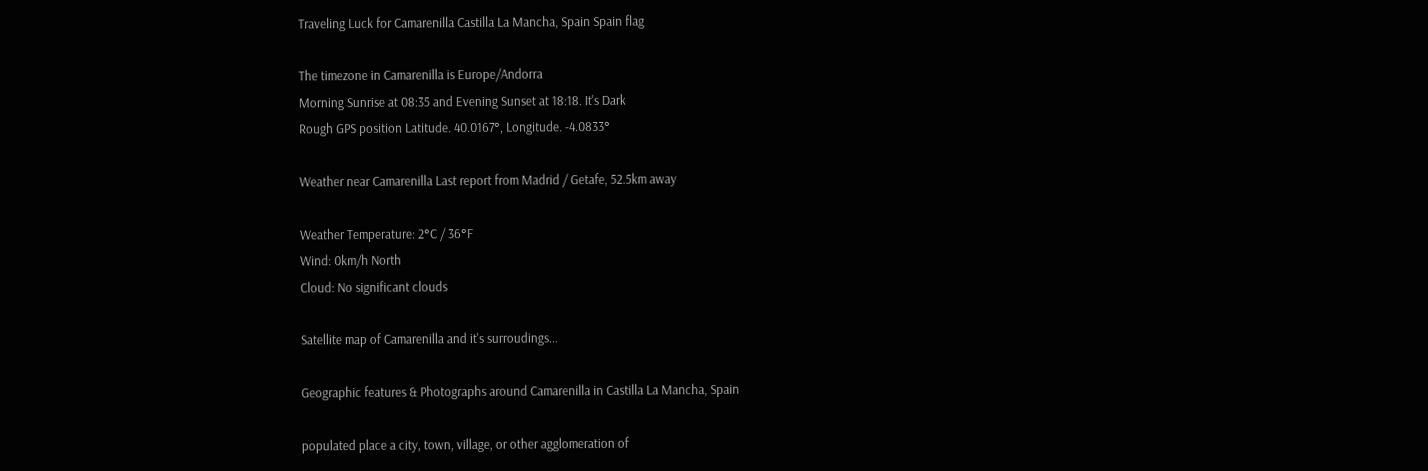Traveling Luck for Camarenilla Castilla La Mancha, Spain Spain flag

The timezone in Camarenilla is Europe/Andorra
Morning Sunrise at 08:35 and Evening Sunset at 18:18. It's Dark
Rough GPS position Latitude. 40.0167°, Longitude. -4.0833°

Weather near Camarenilla Last report from Madrid / Getafe, 52.5km away

Weather Temperature: 2°C / 36°F
Wind: 0km/h North
Cloud: No significant clouds

Satellite map of Camarenilla and it's surroudings...

Geographic features & Photographs around Camarenilla in Castilla La Mancha, Spain

populated place a city, town, village, or other agglomeration of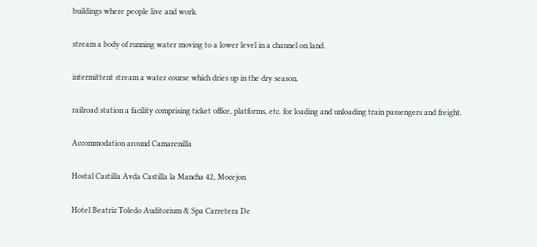buildings where people live and work.

stream a body of running water moving to a lower level in a channel on land.

intermittent stream a water course which dries up in the dry season.

railroad station a facility comprising ticket office, platforms, etc. for loading and unloading train passengers and freight.

Accommodation around Camarenilla

Hostal Castilla Avda Castilla la Mancha 42, Mocejon

Hotel Beatriz Toledo Auditorium & Spa Carretera De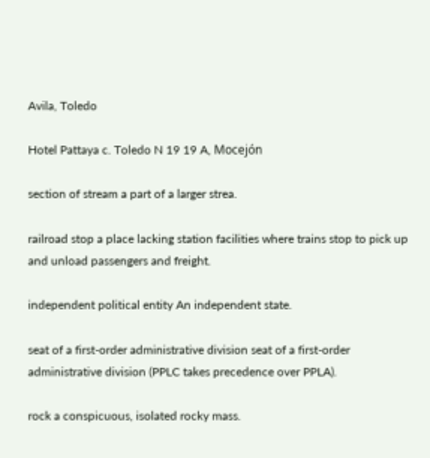Avila, Toledo

Hotel Pattaya c. Toledo N 19 19 A, Mocejón

section of stream a part of a larger strea.

railroad stop a place lacking station facilities where trains stop to pick up and unload passengers and freight.

independent political entity An independent state.

seat of a first-order administrative division seat of a first-order administrative division (PPLC takes precedence over PPLA).

rock a conspicuous, isolated rocky mass.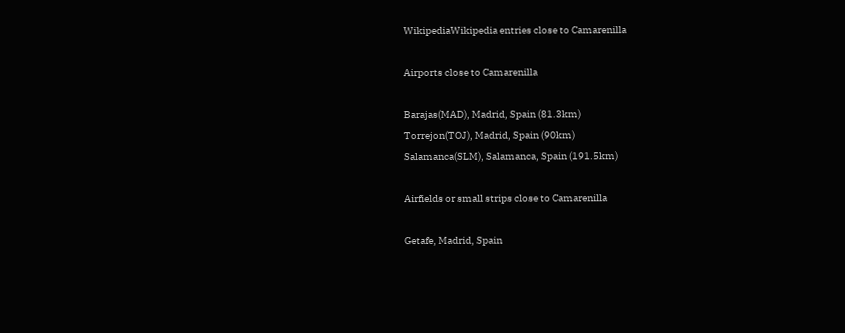WikipediaWikipedia entries close to Camarenilla

Airports close to Camarenilla

Barajas(MAD), Madrid, Spain (81.3km)
Torrejon(TOJ), Madrid, Spain (90km)
Salamanca(SLM), Salamanca, Spain (191.5km)

Airfields or small strips close to Camarenilla

Getafe, Madrid, Spain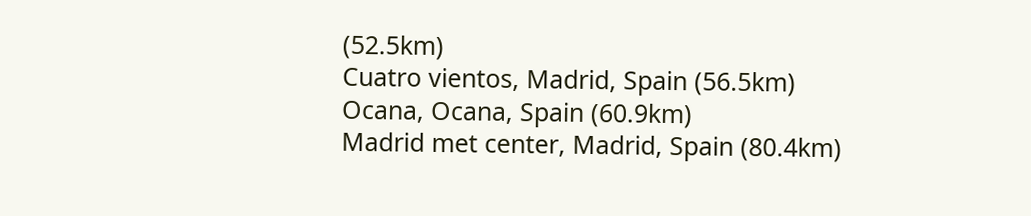(52.5km)
Cuatro vientos, Madrid, Spain (56.5km)
Ocana, Ocana, Spain (60.9km)
Madrid met center, Madrid, Spain (80.4km)